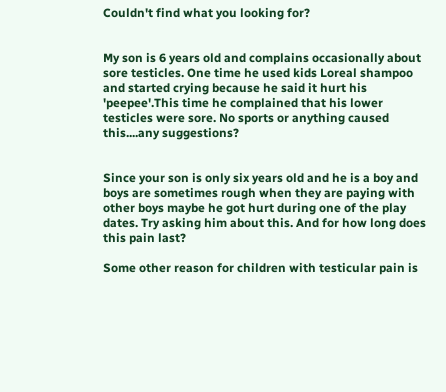Couldn't find what you looking for?


My son is 6 years old and complains occasionally about sore testicles. One time he used kids Loreal shampoo and started crying because he said it hurt his 'peepee'.This time he complained that his lower testicles were sore. No sports or anything caused this....any suggestions?


Since your son is only six years old and he is a boy and boys are sometimes rough when they are paying with other boys maybe he got hurt during one of the play dates. Try asking him about this. And for how long does this pain last?

Some other reason for children with testicular pain is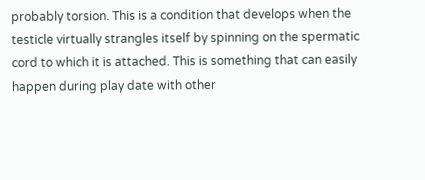probably torsion. This is a condition that develops when the testicle virtually strangles itself by spinning on the spermatic cord to which it is attached. This is something that can easily happen during play date with other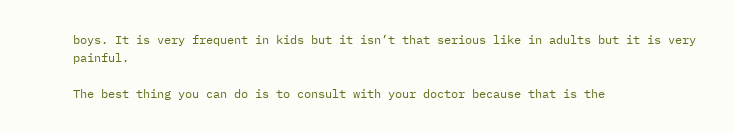boys. It is very frequent in kids but it isn’t that serious like in adults but it is very painful.

The best thing you can do is to consult with your doctor because that is the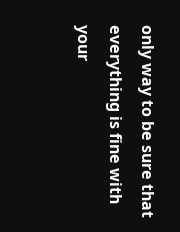only way to be sure that everything is fine with your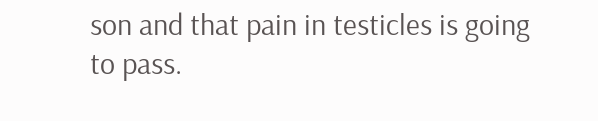son and that pain in testicles is going to pass.